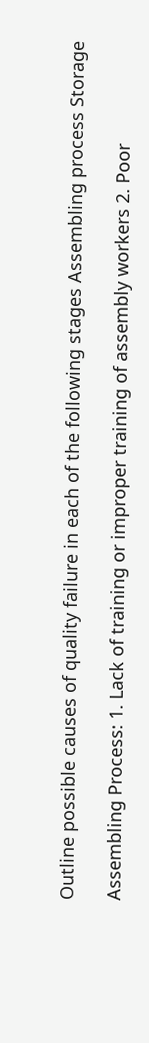Outline possible causes of quality failure in each of the following stages Assembling process Storage

Assembling Process: 1. Lack of training or improper training of assembly workers 2. Poor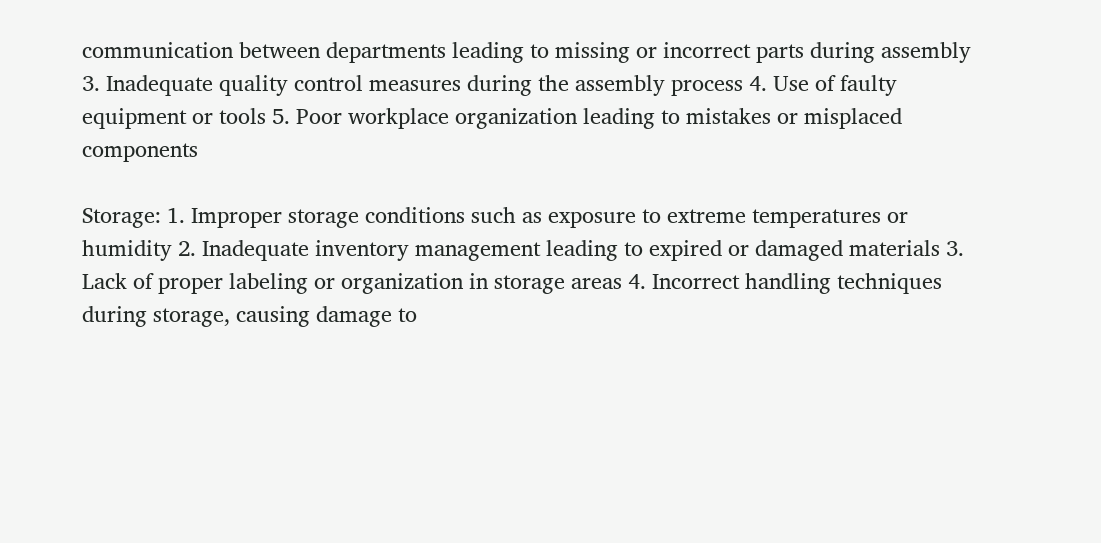communication between departments leading to missing or incorrect parts during assembly 3. Inadequate quality control measures during the assembly process 4. Use of faulty equipment or tools 5. Poor workplace organization leading to mistakes or misplaced components

Storage: 1. Improper storage conditions such as exposure to extreme temperatures or humidity 2. Inadequate inventory management leading to expired or damaged materials 3. Lack of proper labeling or organization in storage areas 4. Incorrect handling techniques during storage, causing damage to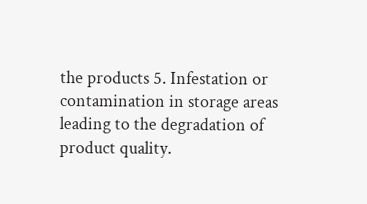the products 5. Infestation or contamination in storage areas leading to the degradation of product quality.